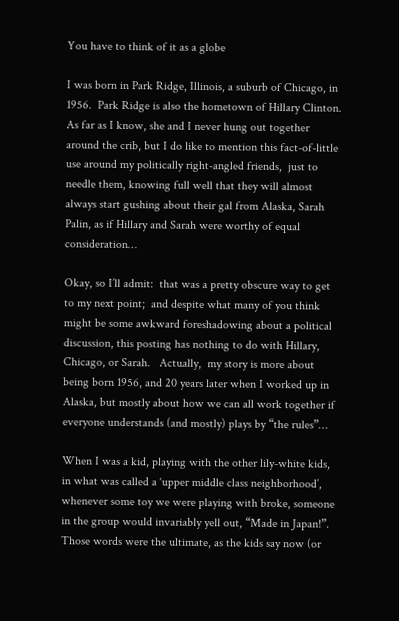You have to think of it as a globe

I was born in Park Ridge, Illinois, a suburb of Chicago, in 1956.  Park Ridge is also the hometown of Hillary Clinton.  As far as I know, she and I never hung out together around the crib, but I do like to mention this fact-of-little use around my politically right-angled friends,  just to needle them, knowing full well that they will almost always start gushing about their gal from Alaska, Sarah Palin, as if Hillary and Sarah were worthy of equal consideration…

Okay, so I’ll admit:  that was a pretty obscure way to get to my next point;  and despite what many of you think might be some awkward foreshadowing about a political discussion, this posting has nothing to do with Hillary, Chicago, or Sarah.   Actually,  my story is more about being born 1956, and 20 years later when I worked up in Alaska, but mostly about how we can all work together if everyone understands (and mostly) plays by “the rules”…

When I was a kid, playing with the other lily-white kids, in what was called a ‘upper middle class neighborhood’, whenever some toy we were playing with broke, someone in the group would invariably yell out, “Made in Japan!”.  Those words were the ultimate, as the kids say now (or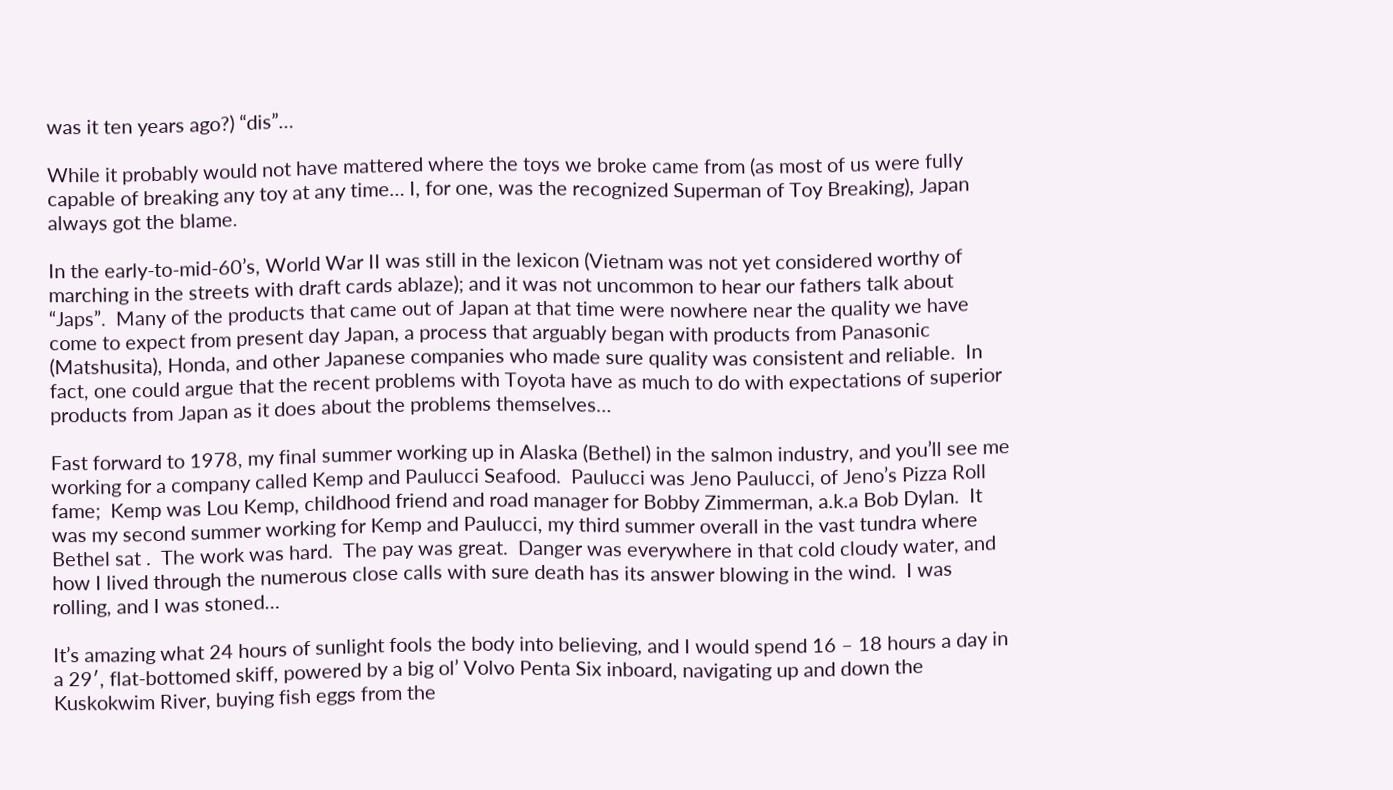was it ten years ago?) “dis”…

While it probably would not have mattered where the toys we broke came from (as most of us were fully capable of breaking any toy at any time… I, for one, was the recognized Superman of Toy Breaking), Japan always got the blame.

In the early-to-mid-60’s, World War II was still in the lexicon (Vietnam was not yet considered worthy of marching in the streets with draft cards ablaze); and it was not uncommon to hear our fathers talk about “Japs”.  Many of the products that came out of Japan at that time were nowhere near the quality we have come to expect from present day Japan, a process that arguably began with products from Panasonic (Matshusita), Honda, and other Japanese companies who made sure quality was consistent and reliable.  In fact, one could argue that the recent problems with Toyota have as much to do with expectations of superior products from Japan as it does about the problems themselves…

Fast forward to 1978, my final summer working up in Alaska (Bethel) in the salmon industry, and you’ll see me working for a company called Kemp and Paulucci Seafood.  Paulucci was Jeno Paulucci, of Jeno’s Pizza Roll fame;  Kemp was Lou Kemp, childhood friend and road manager for Bobby Zimmerman, a.k.a Bob Dylan.  It was my second summer working for Kemp and Paulucci, my third summer overall in the vast tundra where Bethel sat .  The work was hard.  The pay was great.  Danger was everywhere in that cold cloudy water, and how I lived through the numerous close calls with sure death has its answer blowing in the wind.  I was rolling, and I was stoned…

It’s amazing what 24 hours of sunlight fools the body into believing, and I would spend 16 – 18 hours a day in a 29′, flat-bottomed skiff, powered by a big ol’ Volvo Penta Six inboard, navigating up and down the Kuskokwim River, buying fish eggs from the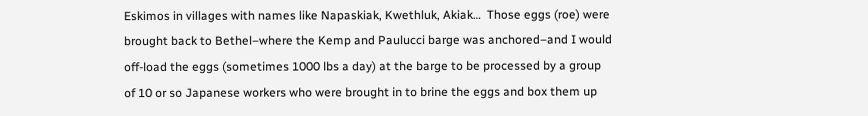Eskimos in villages with names like Napaskiak, Kwethluk, Akiak…  Those eggs (roe) were brought back to Bethel–where the Kemp and Paulucci barge was anchored–and I would off-load the eggs (sometimes 1000 lbs a day) at the barge to be processed by a group of 10 or so Japanese workers who were brought in to brine the eggs and box them up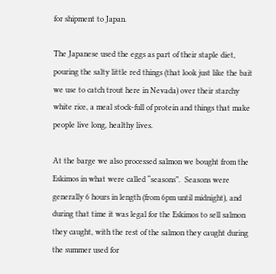for shipment to Japan.

The Japanese used the eggs as part of their staple diet, pouring the salty little red things (that look just like the bait we use to catch trout here in Nevada) over their starchy white rice, a meal stock-full of protein and things that make people live long, healthy lives.

At the barge we also processed salmon we bought from the Eskimos in what were called “seasons”.  Seasons were generally 6 hours in length (from 6pm until midnight), and during that time it was legal for the Eskimos to sell salmon they caught, with the rest of the salmon they caught during the summer used for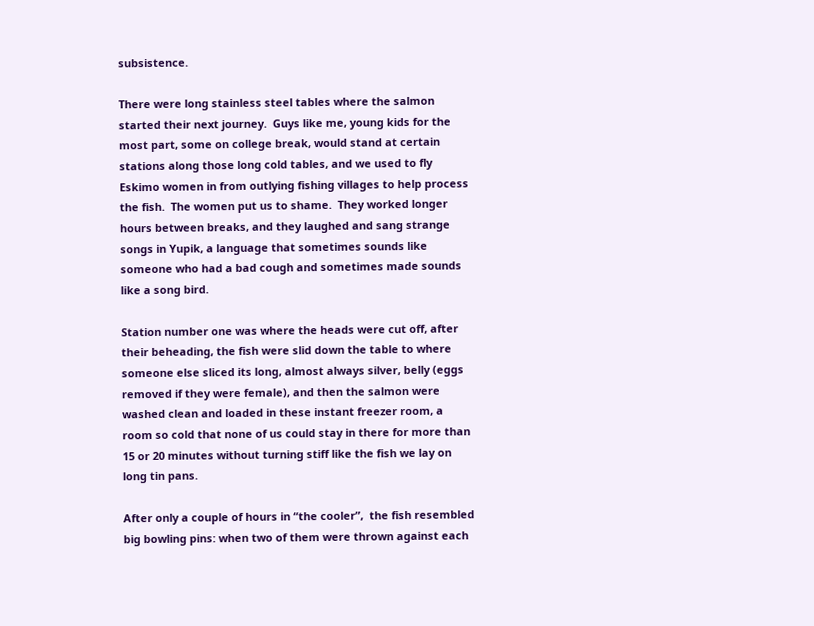subsistence.

There were long stainless steel tables where the salmon started their next journey.  Guys like me, young kids for the most part, some on college break, would stand at certain stations along those long cold tables, and we used to fly Eskimo women in from outlying fishing villages to help process the fish.  The women put us to shame.  They worked longer hours between breaks, and they laughed and sang strange songs in Yupik, a language that sometimes sounds like someone who had a bad cough and sometimes made sounds like a song bird.

Station number one was where the heads were cut off, after their beheading, the fish were slid down the table to where someone else sliced its long, almost always silver, belly (eggs removed if they were female), and then the salmon were washed clean and loaded in these instant freezer room, a room so cold that none of us could stay in there for more than 15 or 20 minutes without turning stiff like the fish we lay on long tin pans.

After only a couple of hours in “the cooler”,  the fish resembled big bowling pins: when two of them were thrown against each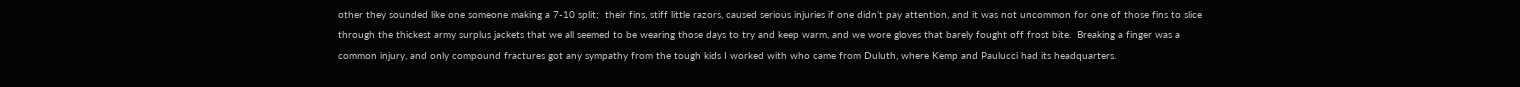other they sounded like one someone making a 7-10 split;  their fins, stiff little razors, caused serious injuries if one didn’t pay attention, and it was not uncommon for one of those fins to slice through the thickest army surplus jackets that we all seemed to be wearing those days to try and keep warm, and we wore gloves that barely fought off frost bite.  Breaking a finger was a common injury, and only compound fractures got any sympathy from the tough kids I worked with who came from Duluth, where Kemp and Paulucci had its headquarters.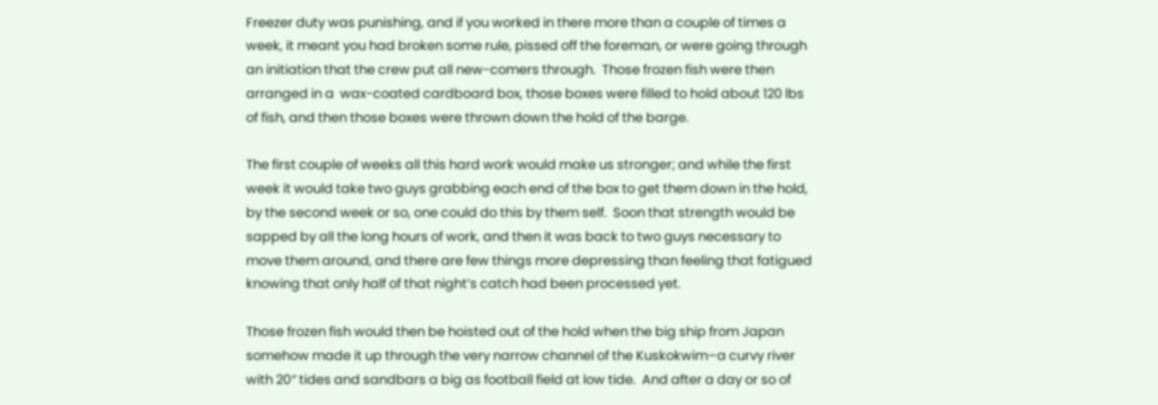Freezer duty was punishing, and if you worked in there more than a couple of times a week, it meant you had broken some rule, pissed off the foreman, or were going through an initiation that the crew put all new-comers through.  Those frozen fish were then arranged in a  wax-coated cardboard box, those boxes were filled to hold about 120 lbs of fish, and then those boxes were thrown down the hold of the barge.

The first couple of weeks all this hard work would make us stronger; and while the first week it would take two guys grabbing each end of the box to get them down in the hold, by the second week or so, one could do this by them self.  Soon that strength would be sapped by all the long hours of work, and then it was back to two guys necessary to move them around, and there are few things more depressing than feeling that fatigued knowing that only half of that night’s catch had been processed yet.

Those frozen fish would then be hoisted out of the hold when the big ship from Japan somehow made it up through the very narrow channel of the Kuskokwim–a curvy river with 20″ tides and sandbars a big as football field at low tide.  And after a day or so of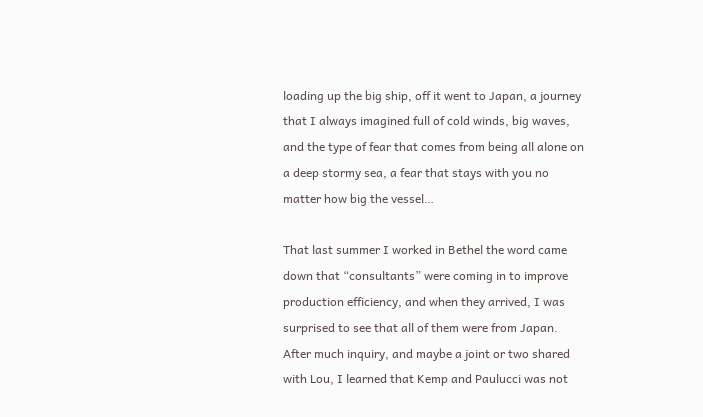loading up the big ship, off it went to Japan, a journey that I always imagined full of cold winds, big waves, and the type of fear that comes from being all alone on a deep stormy sea, a fear that stays with you no matter how big the vessel…

That last summer I worked in Bethel the word came down that “consultants” were coming in to improve production efficiency, and when they arrived, I was surprised to see that all of them were from Japan.  After much inquiry, and maybe a joint or two shared with Lou, I learned that Kemp and Paulucci was not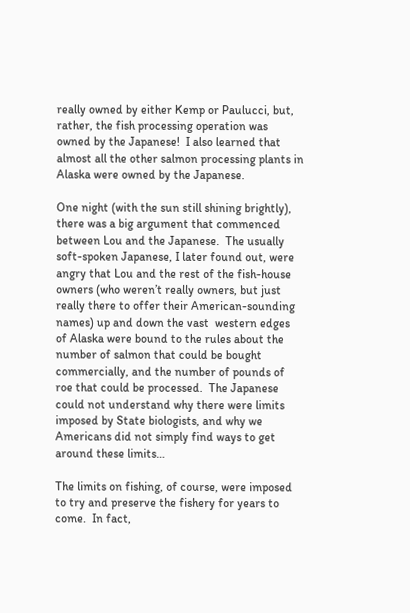really owned by either Kemp or Paulucci, but, rather, the fish processing operation was owned by the Japanese!  I also learned that almost all the other salmon processing plants in Alaska were owned by the Japanese.

One night (with the sun still shining brightly), there was a big argument that commenced between Lou and the Japanese.  The usually soft-spoken Japanese, I later found out, were angry that Lou and the rest of the fish-house owners (who weren’t really owners, but just really there to offer their American-sounding names) up and down the vast  western edges of Alaska were bound to the rules about the number of salmon that could be bought commercially, and the number of pounds of roe that could be processed.  The Japanese could not understand why there were limits imposed by State biologists, and why we Americans did not simply find ways to get around these limits…

The limits on fishing, of course, were imposed to try and preserve the fishery for years to come.  In fact,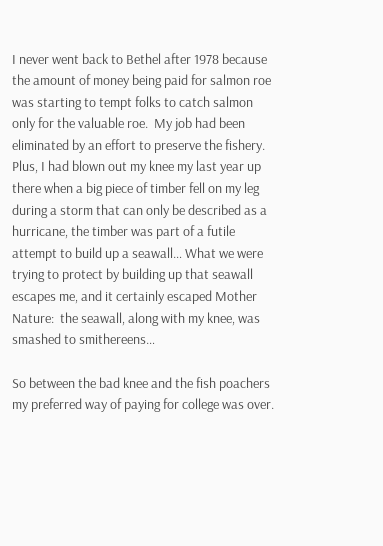I never went back to Bethel after 1978 because the amount of money being paid for salmon roe was starting to tempt folks to catch salmon only for the valuable roe.  My job had been eliminated by an effort to preserve the fishery. Plus, I had blown out my knee my last year up there when a big piece of timber fell on my leg during a storm that can only be described as a hurricane, the timber was part of a futile attempt to build up a seawall… What we were trying to protect by building up that seawall escapes me, and it certainly escaped Mother Nature:  the seawall, along with my knee, was smashed to smithereens…

So between the bad knee and the fish poachers my preferred way of paying for college was over.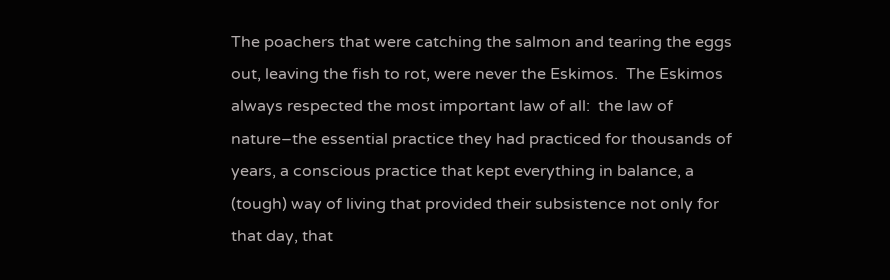The poachers that were catching the salmon and tearing the eggs out, leaving the fish to rot, were never the Eskimos.  The Eskimos always respected the most important law of all:  the law of nature–the essential practice they had practiced for thousands of years, a conscious practice that kept everything in balance, a (tough) way of living that provided their subsistence not only for that day, that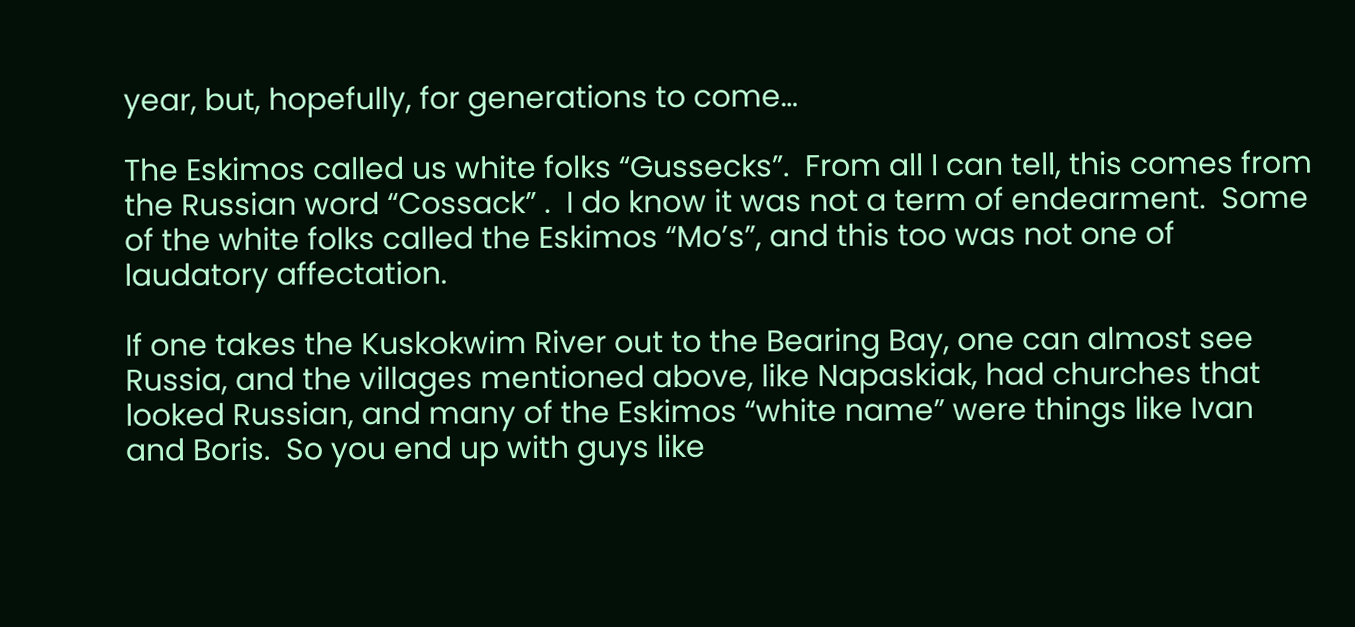year, but, hopefully, for generations to come…

The Eskimos called us white folks “Gussecks”.  From all I can tell, this comes from the Russian word “Cossack” .  I do know it was not a term of endearment.  Some of the white folks called the Eskimos “Mo’s”, and this too was not one of laudatory affectation.

If one takes the Kuskokwim River out to the Bearing Bay, one can almost see Russia, and the villages mentioned above, like Napaskiak, had churches that looked Russian, and many of the Eskimos “white name” were things like Ivan and Boris.  So you end up with guys like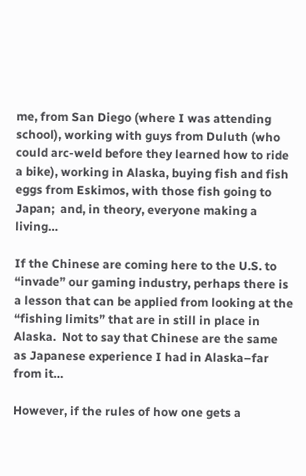me, from San Diego (where I was attending school), working with guys from Duluth (who could arc-weld before they learned how to ride a bike), working in Alaska, buying fish and fish eggs from Eskimos, with those fish going to Japan;  and, in theory, everyone making a living…

If the Chinese are coming here to the U.S. to “invade” our gaming industry, perhaps there is a lesson that can be applied from looking at the “fishing limits” that are in still in place in Alaska.  Not to say that Chinese are the same as Japanese experience I had in Alaska–far from it…

However, if the rules of how one gets a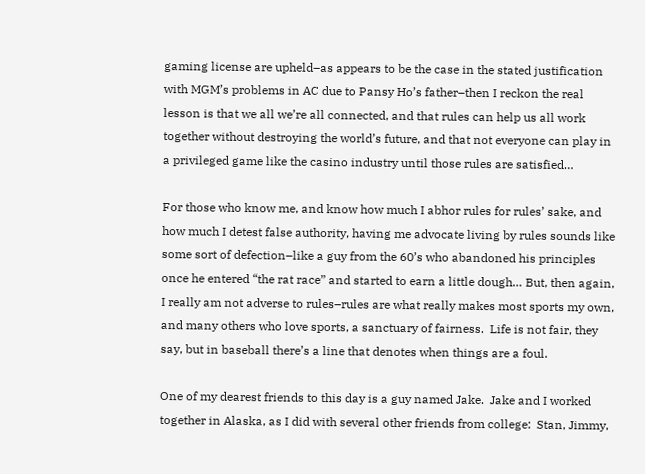gaming license are upheld–as appears to be the case in the stated justification with MGM’s problems in AC due to Pansy Ho’s father–then I reckon the real lesson is that we all we’re all connected, and that rules can help us all work together without destroying the world’s future, and that not everyone can play in a privileged game like the casino industry until those rules are satisfied…

For those who know me, and know how much I abhor rules for rules’ sake, and how much I detest false authority, having me advocate living by rules sounds like some sort of defection–like a guy from the 60’s who abandoned his principles once he entered “the rat race” and started to earn a little dough… But, then again, I really am not adverse to rules–rules are what really makes most sports my own, and many others who love sports, a sanctuary of fairness.  Life is not fair, they say, but in baseball there’s a line that denotes when things are a foul.

One of my dearest friends to this day is a guy named Jake.  Jake and I worked together in Alaska, as I did with several other friends from college:  Stan, Jimmy,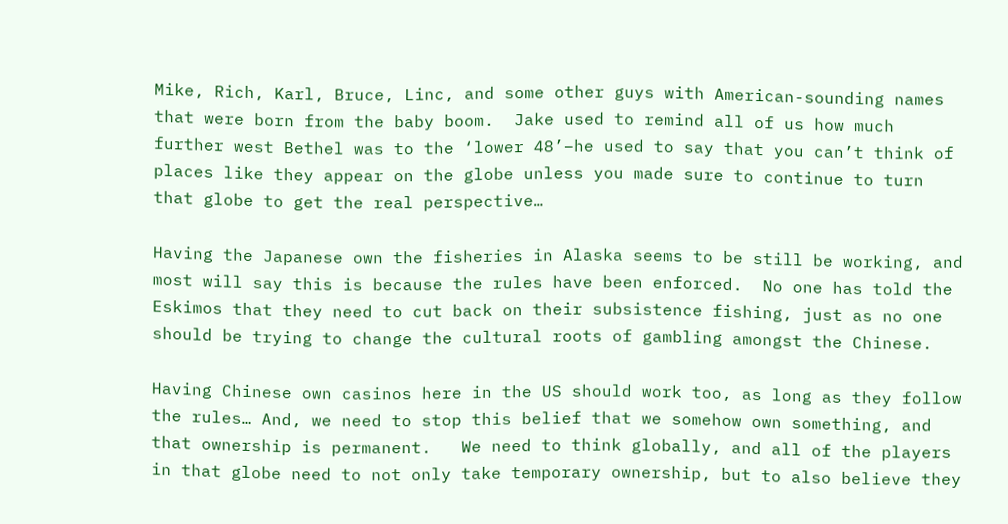Mike, Rich, Karl, Bruce, Linc, and some other guys with American-sounding names that were born from the baby boom.  Jake used to remind all of us how much further west Bethel was to the ‘lower 48’–he used to say that you can’t think of places like they appear on the globe unless you made sure to continue to turn that globe to get the real perspective…

Having the Japanese own the fisheries in Alaska seems to be still be working, and most will say this is because the rules have been enforced.  No one has told the Eskimos that they need to cut back on their subsistence fishing, just as no one should be trying to change the cultural roots of gambling amongst the Chinese.

Having Chinese own casinos here in the US should work too, as long as they follow the rules… And, we need to stop this belief that we somehow own something, and that ownership is permanent.   We need to think globally, and all of the players in that globe need to not only take temporary ownership, but to also believe they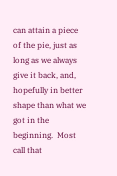can attain a piece of the pie, just as long as we always give it back, and, hopefully in better shape than what we got in the beginning.  Most call that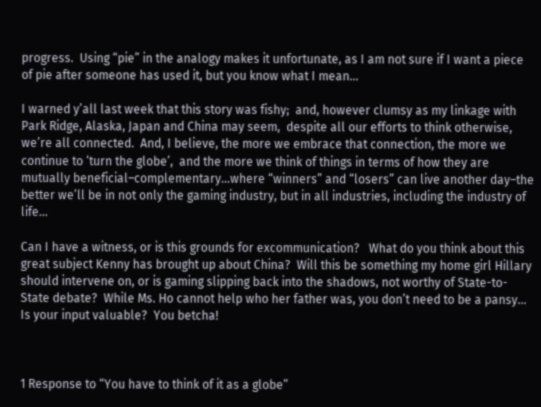progress.  Using “pie” in the analogy makes it unfortunate, as I am not sure if I want a piece of pie after someone has used it, but you know what I mean…

I warned y’all last week that this story was fishy;  and, however clumsy as my linkage with Park Ridge, Alaska, Japan and China may seem,  despite all our efforts to think otherwise, we’re all connected.  And, I believe, the more we embrace that connection, the more we continue to ‘turn the globe’,  and the more we think of things in terms of how they are mutually beneficial–complementary…where “winners” and “losers” can live another day–the better we’ll be in not only the gaming industry, but in all industries, including the industry of life…

Can I have a witness, or is this grounds for excommunication?   What do you think about this great subject Kenny has brought up about China?  Will this be something my home girl Hillary should intervene on, or is gaming slipping back into the shadows, not worthy of State-to-State debate?  While Ms. Ho cannot help who her father was, you don’t need to be a pansy…  Is your input valuable?  You betcha!



1 Response to “You have to think of it as a globe”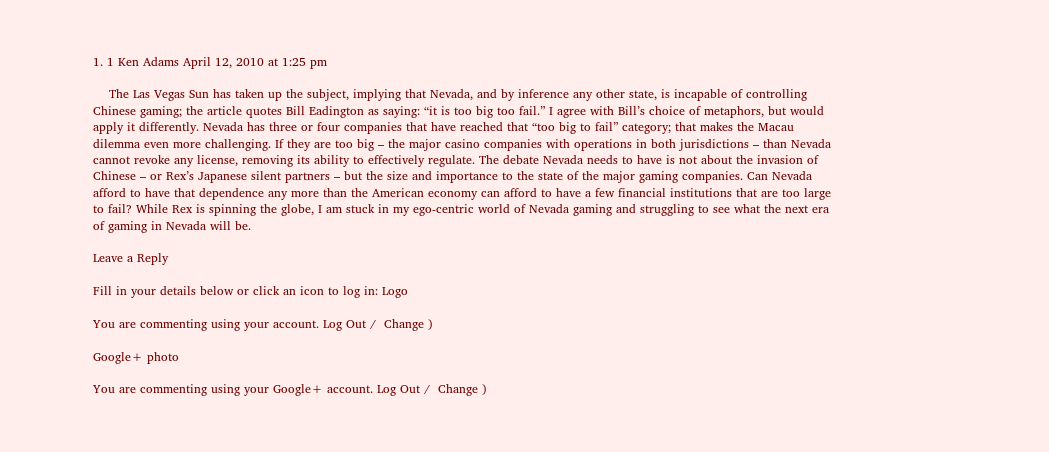1. 1 Ken Adams April 12, 2010 at 1:25 pm

    The Las Vegas Sun has taken up the subject, implying that Nevada, and by inference any other state, is incapable of controlling Chinese gaming; the article quotes Bill Eadington as saying: “it is too big too fail.” I agree with Bill’s choice of metaphors, but would apply it differently. Nevada has three or four companies that have reached that “too big to fail” category; that makes the Macau dilemma even more challenging. If they are too big – the major casino companies with operations in both jurisdictions – than Nevada cannot revoke any license, removing its ability to effectively regulate. The debate Nevada needs to have is not about the invasion of Chinese – or Rex’s Japanese silent partners – but the size and importance to the state of the major gaming companies. Can Nevada afford to have that dependence any more than the American economy can afford to have a few financial institutions that are too large to fail? While Rex is spinning the globe, I am stuck in my ego-centric world of Nevada gaming and struggling to see what the next era of gaming in Nevada will be.

Leave a Reply

Fill in your details below or click an icon to log in: Logo

You are commenting using your account. Log Out /  Change )

Google+ photo

You are commenting using your Google+ account. Log Out /  Change )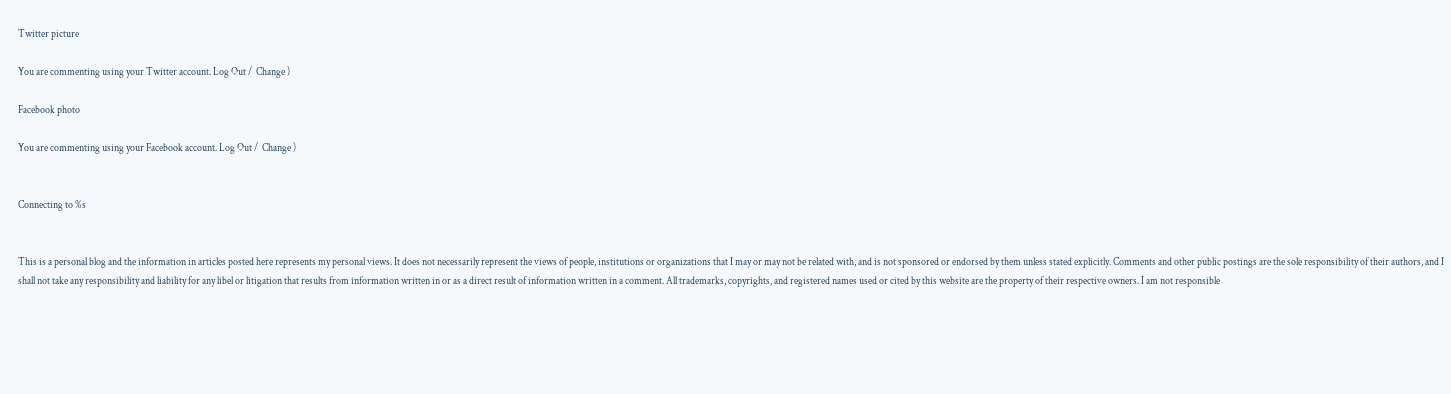Twitter picture

You are commenting using your Twitter account. Log Out /  Change )

Facebook photo

You are commenting using your Facebook account. Log Out /  Change )


Connecting to %s


This is a personal blog and the information in articles posted here represents my personal views. It does not necessarily represent the views of people, institutions or organizations that I may or may not be related with, and is not sponsored or endorsed by them unless stated explicitly. Comments and other public postings are the sole responsibility of their authors, and I shall not take any responsibility and liability for any libel or litigation that results from information written in or as a direct result of information written in a comment. All trademarks, copyrights, and registered names used or cited by this website are the property of their respective owners. I am not responsible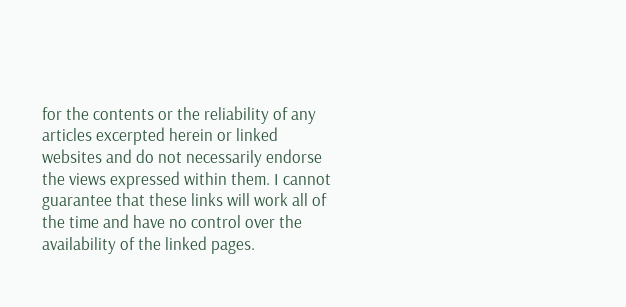for the contents or the reliability of any articles excerpted herein or linked websites and do not necessarily endorse the views expressed within them. I cannot guarantee that these links will work all of the time and have no control over the availability of the linked pages.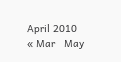April 2010
« Mar   May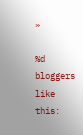»

%d bloggers like this: